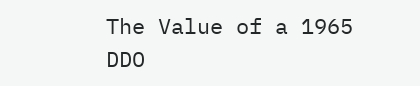The Value of a 1965 DDO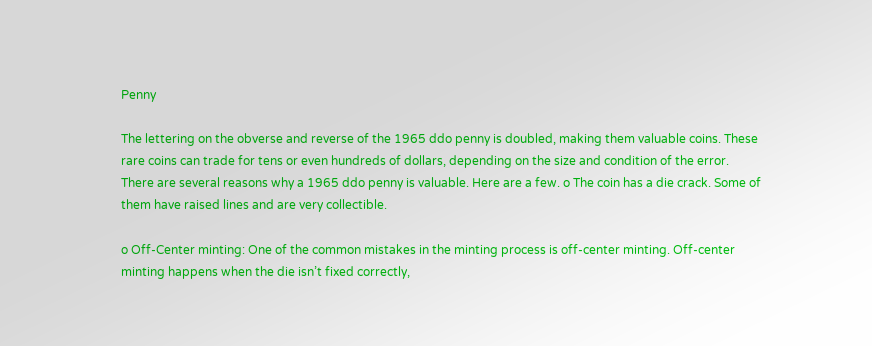Penny

The lettering on the obverse and reverse of the 1965 ddo penny is doubled, making them valuable coins. These rare coins can trade for tens or even hundreds of dollars, depending on the size and condition of the error. There are several reasons why a 1965 ddo penny is valuable. Here are a few. o The coin has a die crack. Some of them have raised lines and are very collectible.

o Off-Center minting: One of the common mistakes in the minting process is off-center minting. Off-center minting happens when the die isn’t fixed correctly,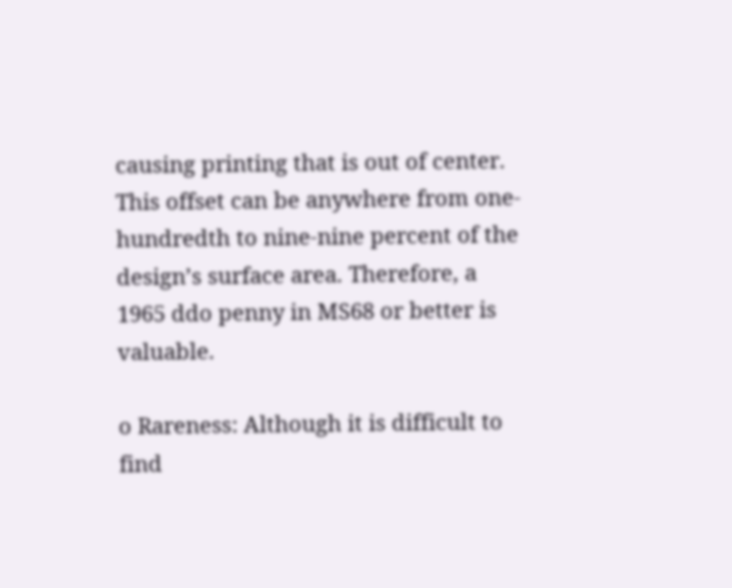causing printing that is out of center. This offset can be anywhere from one-hundredth to nine-nine percent of the design’s surface area. Therefore, a 1965 ddo penny in MS68 or better is valuable.

o Rareness: Although it is difficult to find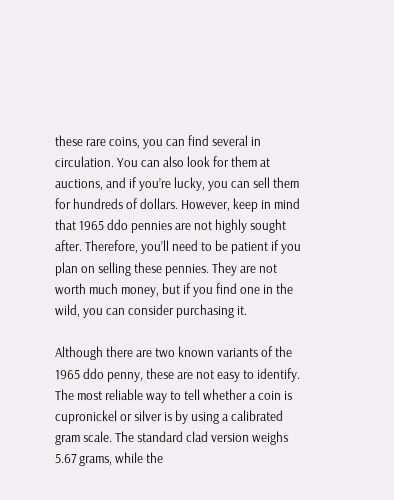these rare coins, you can find several in circulation. You can also look for them at auctions, and if you’re lucky, you can sell them for hundreds of dollars. However, keep in mind that 1965 ddo pennies are not highly sought after. Therefore, you’ll need to be patient if you plan on selling these pennies. They are not worth much money, but if you find one in the wild, you can consider purchasing it.

Although there are two known variants of the 1965 ddo penny, these are not easy to identify. The most reliable way to tell whether a coin is cupronickel or silver is by using a calibrated gram scale. The standard clad version weighs 5.67 grams, while the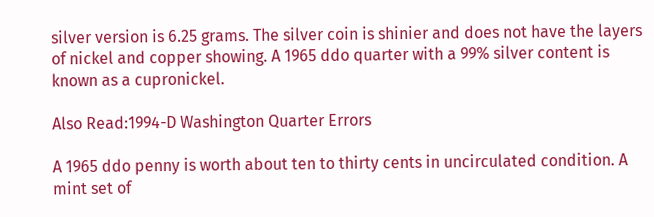silver version is 6.25 grams. The silver coin is shinier and does not have the layers of nickel and copper showing. A 1965 ddo quarter with a 99% silver content is known as a cupronickel.

Also Read:1994-D Washington Quarter Errors

A 1965 ddo penny is worth about ten to thirty cents in uncirculated condition. A mint set of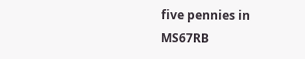five pennies in MS67RB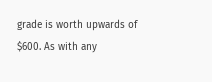grade is worth upwards of $600. As with any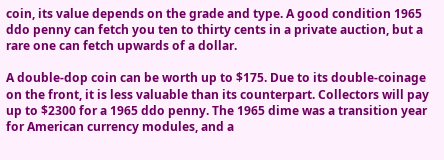coin, its value depends on the grade and type. A good condition 1965 ddo penny can fetch you ten to thirty cents in a private auction, but a rare one can fetch upwards of a dollar.

A double-dop coin can be worth up to $175. Due to its double-coinage on the front, it is less valuable than its counterpart. Collectors will pay up to $2300 for a 1965 ddo penny. The 1965 dime was a transition year for American currency modules, and a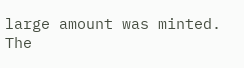large amount was minted. The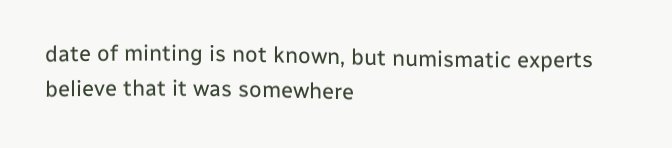date of minting is not known, but numismatic experts believe that it was somewhere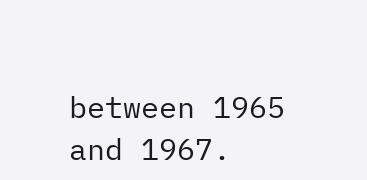between 1965 and 1967.